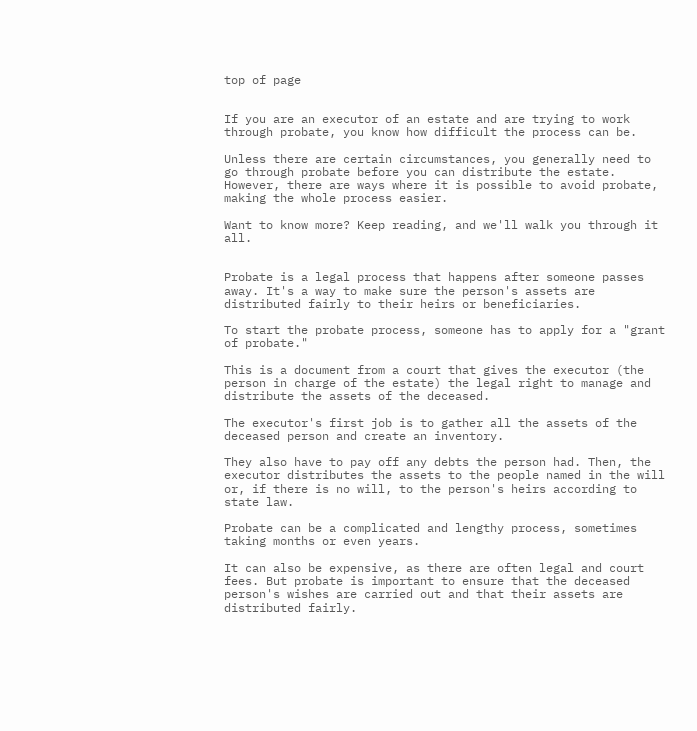top of page


If you are an executor of an estate and are trying to work through probate, you know how difficult the process can be.

Unless there are certain circumstances, you generally need to go through probate before you can distribute the estate. However, there are ways where it is possible to avoid probate, making the whole process easier.

Want to know more? Keep reading, and we'll walk you through it all.


Probate is a legal process that happens after someone passes away. It's a way to make sure the person's assets are distributed fairly to their heirs or beneficiaries.

To start the probate process, someone has to apply for a "grant of probate."

This is a document from a court that gives the executor (the person in charge of the estate) the legal right to manage and distribute the assets of the deceased.

The executor's first job is to gather all the assets of the deceased person and create an inventory.

They also have to pay off any debts the person had. Then, the executor distributes the assets to the people named in the will or, if there is no will, to the person's heirs according to state law.

Probate can be a complicated and lengthy process, sometimes taking months or even years.

It can also be expensive, as there are often legal and court fees. But probate is important to ensure that the deceased person's wishes are carried out and that their assets are distributed fairly.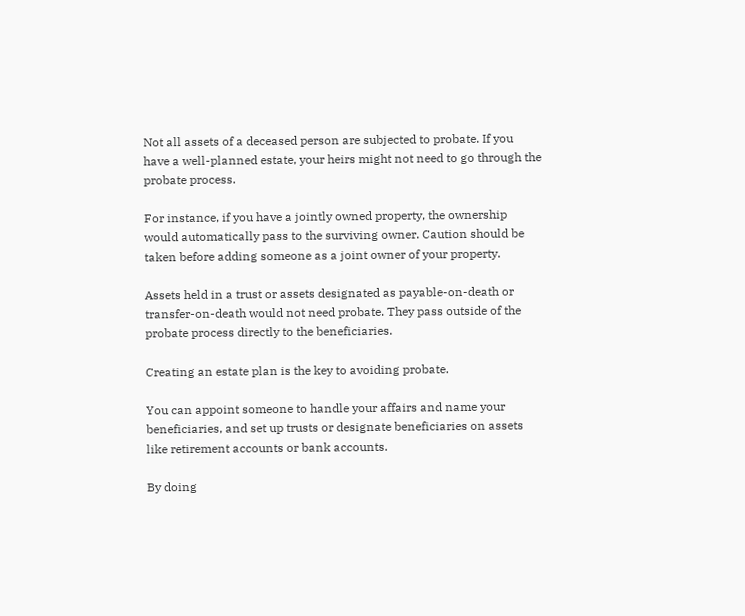Not all assets of a deceased person are subjected to probate. If you have a well-planned estate, your heirs might not need to go through the probate process.

For instance, if you have a jointly owned property, the ownership would automatically pass to the surviving owner. Caution should be taken before adding someone as a joint owner of your property.

Assets held in a trust or assets designated as payable-on-death or transfer-on-death would not need probate. They pass outside of the probate process directly to the beneficiaries.

Creating an estate plan is the key to avoiding probate.

You can appoint someone to handle your affairs and name your beneficiaries, and set up trusts or designate beneficiaries on assets like retirement accounts or bank accounts.

By doing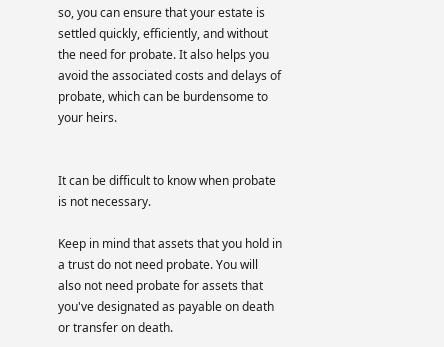so, you can ensure that your estate is settled quickly, efficiently, and without the need for probate. It also helps you avoid the associated costs and delays of probate, which can be burdensome to your heirs.


It can be difficult to know when probate is not necessary.

Keep in mind that assets that you hold in a trust do not need probate. You will also not need probate for assets that you've designated as payable on death or transfer on death.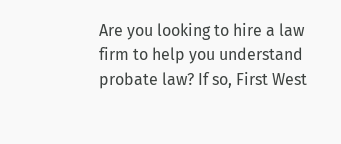Are you looking to hire a law firm to help you understand probate law? If so, First West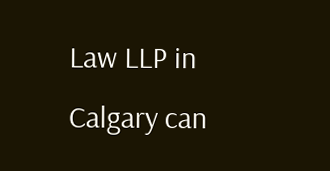Law LLP in Calgary can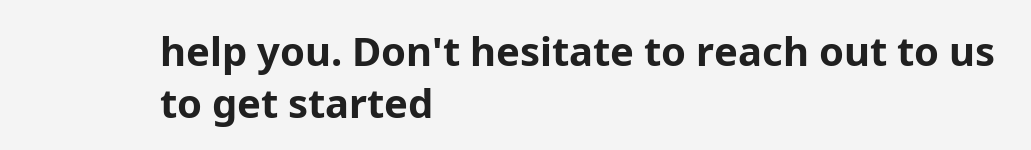help you. Don't hesitate to reach out to us to get started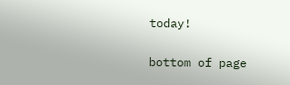today!


bottom of page